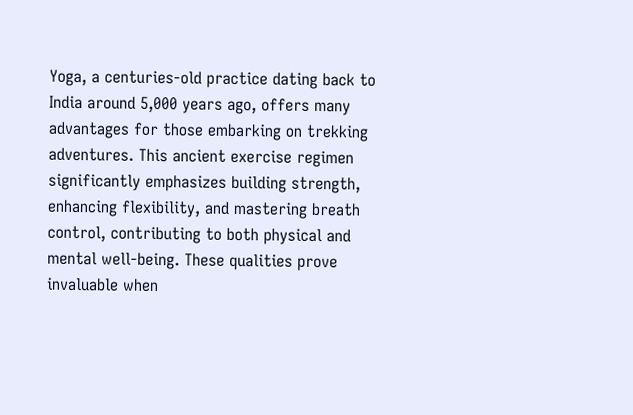Yoga, a centuries-old practice dating back to India around 5,000 years ago, offers many advantages for those embarking on trekking adventures. This ancient exercise regimen significantly emphasizes building strength, enhancing flexibility, and mastering breath control, contributing to both physical and mental well-being. These qualities prove invaluable when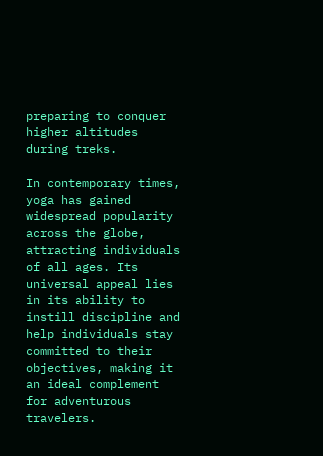preparing to conquer higher altitudes during treks.

In contemporary times, yoga has gained widespread popularity across the globe, attracting individuals of all ages. Its universal appeal lies in its ability to instill discipline and help individuals stay committed to their objectives, making it an ideal complement for adventurous travelers.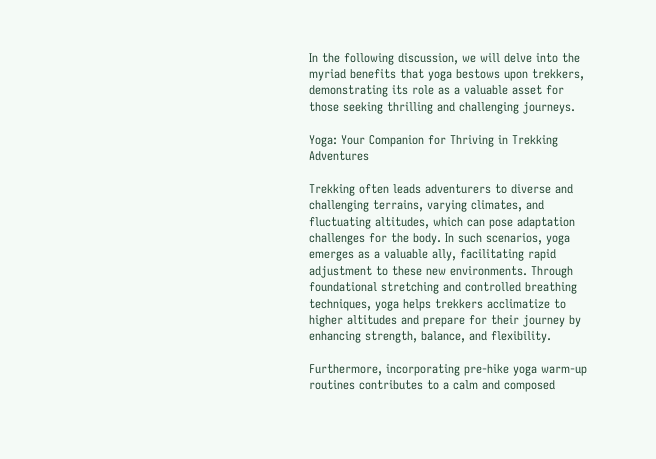In the following discussion, we will delve into the myriad benefits that yoga bestows upon trekkers, demonstrating its role as a valuable asset for those seeking thrilling and challenging journeys.

Yoga: Your Companion for Thriving in Trekking Adventures

Trekking often leads adventurers to diverse and challenging terrains, varying climates, and fluctuating altitudes, which can pose adaptation challenges for the body. In such scenarios, yoga emerges as a valuable ally, facilitating rapid adjustment to these new environments. Through foundational stretching and controlled breathing techniques, yoga helps trekkers acclimatize to higher altitudes and prepare for their journey by enhancing strength, balance, and flexibility.

Furthermore, incorporating pre-hike yoga warm-up routines contributes to a calm and composed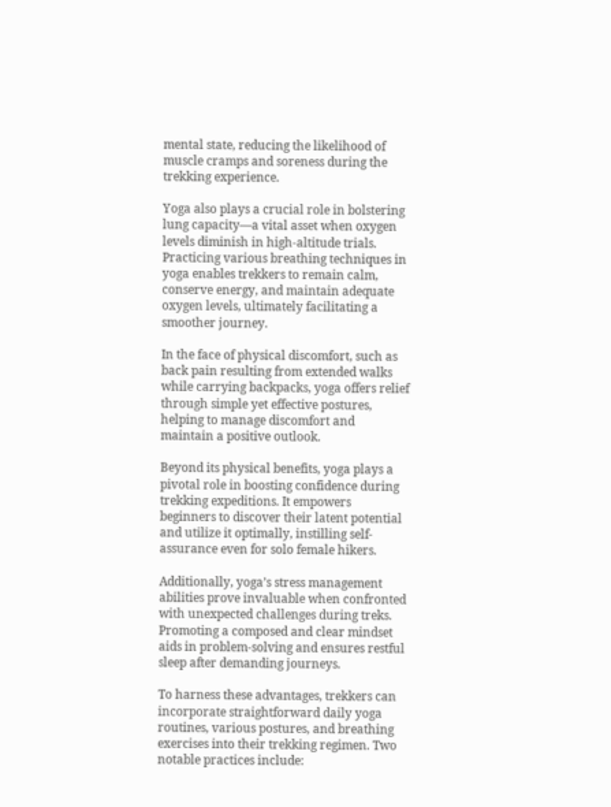mental state, reducing the likelihood of muscle cramps and soreness during the trekking experience.

Yoga also plays a crucial role in bolstering lung capacity—a vital asset when oxygen levels diminish in high-altitude trials. Practicing various breathing techniques in yoga enables trekkers to remain calm, conserve energy, and maintain adequate oxygen levels, ultimately facilitating a smoother journey.

In the face of physical discomfort, such as back pain resulting from extended walks while carrying backpacks, yoga offers relief through simple yet effective postures, helping to manage discomfort and maintain a positive outlook.

Beyond its physical benefits, yoga plays a pivotal role in boosting confidence during trekking expeditions. It empowers beginners to discover their latent potential and utilize it optimally, instilling self-assurance even for solo female hikers.

Additionally, yoga’s stress management abilities prove invaluable when confronted with unexpected challenges during treks. Promoting a composed and clear mindset aids in problem-solving and ensures restful sleep after demanding journeys.

To harness these advantages, trekkers can incorporate straightforward daily yoga routines, various postures, and breathing exercises into their trekking regimen. Two notable practices include: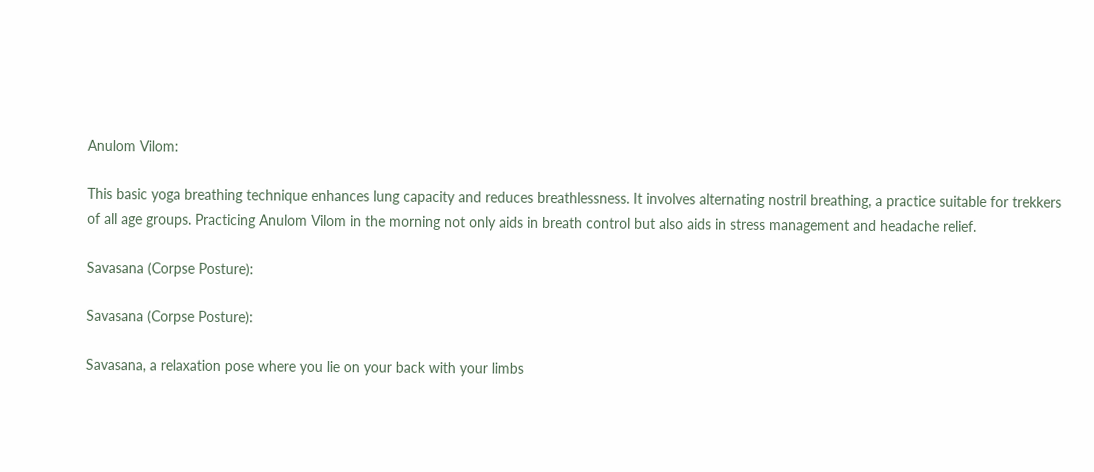Anulom Vilom:

This basic yoga breathing technique enhances lung capacity and reduces breathlessness. It involves alternating nostril breathing, a practice suitable for trekkers of all age groups. Practicing Anulom Vilom in the morning not only aids in breath control but also aids in stress management and headache relief.

Savasana (Corpse Posture):

Savasana (Corpse Posture):

Savasana, a relaxation pose where you lie on your back with your limbs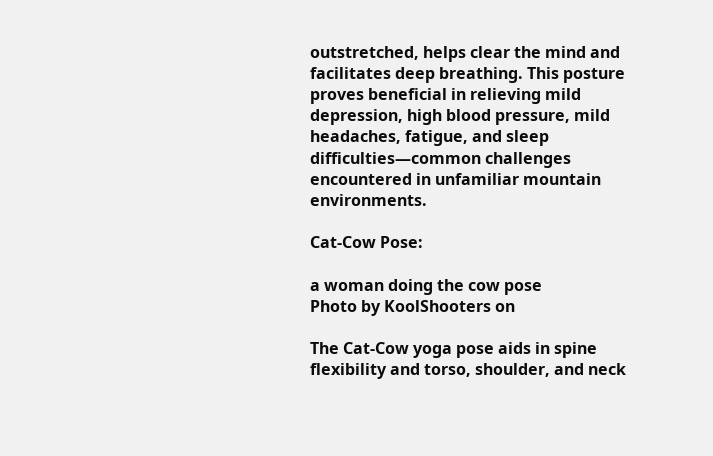outstretched, helps clear the mind and facilitates deep breathing. This posture proves beneficial in relieving mild depression, high blood pressure, mild headaches, fatigue, and sleep difficulties—common challenges encountered in unfamiliar mountain environments.

Cat-Cow Pose:

a woman doing the cow pose
Photo by KoolShooters on

The Cat-Cow yoga pose aids in spine flexibility and torso, shoulder, and neck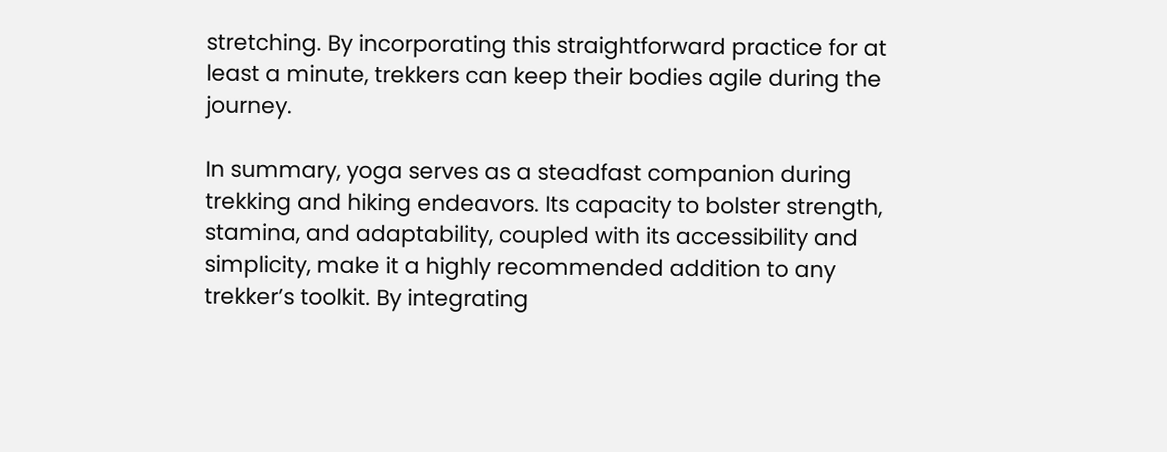stretching. By incorporating this straightforward practice for at least a minute, trekkers can keep their bodies agile during the journey.

In summary, yoga serves as a steadfast companion during trekking and hiking endeavors. Its capacity to bolster strength, stamina, and adaptability, coupled with its accessibility and simplicity, make it a highly recommended addition to any trekker’s toolkit. By integrating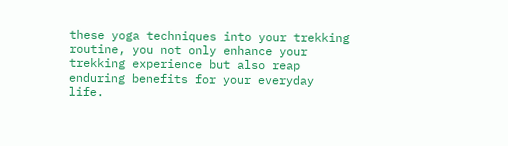these yoga techniques into your trekking routine, you not only enhance your trekking experience but also reap enduring benefits for your everyday life.